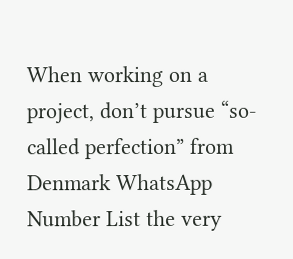When working on a project, don’t pursue “so-called perfection” from Denmark WhatsApp Number List the very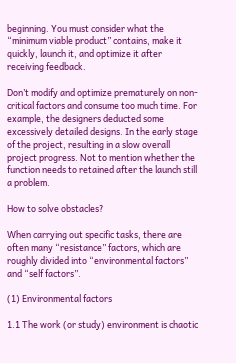beginning. You must consider what the “minimum viable product” contains, make it quickly, launch it, and optimize it after receiving feedback.

Don’t modify and optimize prematurely on non-critical factors and consume too much time. For example, the designers deducted some excessively detailed designs. In the early stage of the project, resulting in a slow overall project progress. Not to mention whether the function needs to retained after the launch still a problem.

How to solve obstacles?

When carrying out specific tasks, there are often many “resistance” factors, which are roughly divided into “environmental factors” and “self factors”.

(1) Environmental factors

1.1 The work (or study) environment is chaotic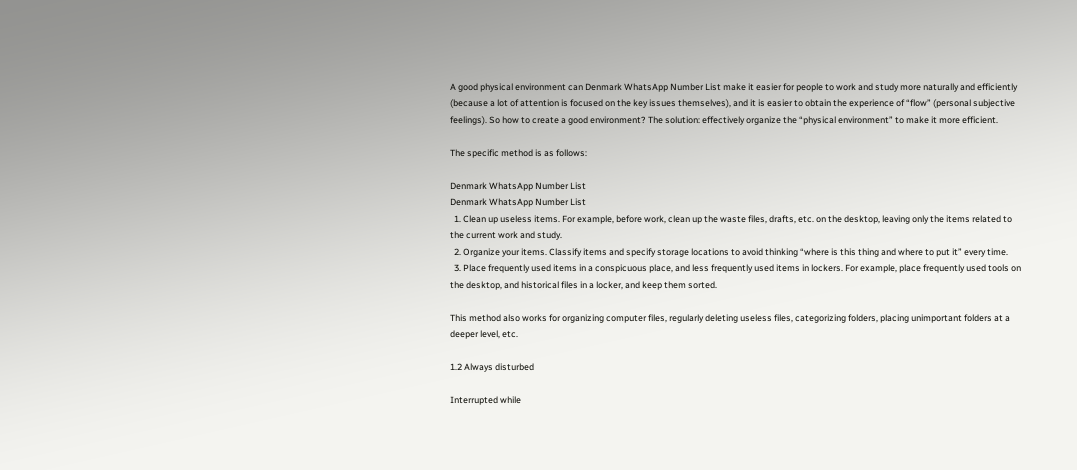A good physical environment can Denmark WhatsApp Number List make it easier for people to work and study more naturally and efficiently (because a lot of attention is focused on the key issues themselves), and it is easier to obtain the experience of “flow” (personal subjective feelings). So how to create a good environment? The solution: effectively organize the “physical environment” to make it more efficient.

The specific method is as follows:

Denmark WhatsApp Number List
Denmark WhatsApp Number List
  1. Clean up useless items. For example, before work, clean up the waste files, drafts, etc. on the desktop, leaving only the items related to the current work and study.
  2. Organize your items. Classify items and specify storage locations to avoid thinking “where is this thing and where to put it” every time.
  3. Place frequently used items in a conspicuous place, and less frequently used items in lockers. For example, place frequently used tools on the desktop, and historical files in a locker, and keep them sorted.

This method also works for organizing computer files, regularly deleting useless files, categorizing folders, placing unimportant folders at a deeper level, etc.

1.2 Always disturbed

Interrupted while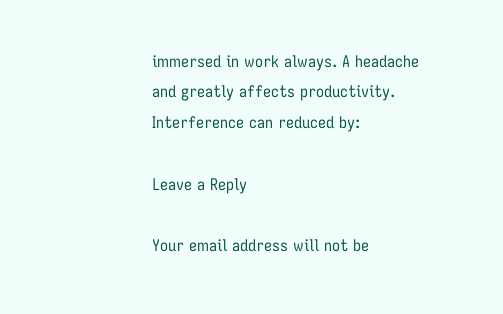immersed in work always. A headache and greatly affects productivity. Interference can reduced by:

Leave a Reply

Your email address will not be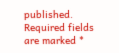published. Required fields are marked *